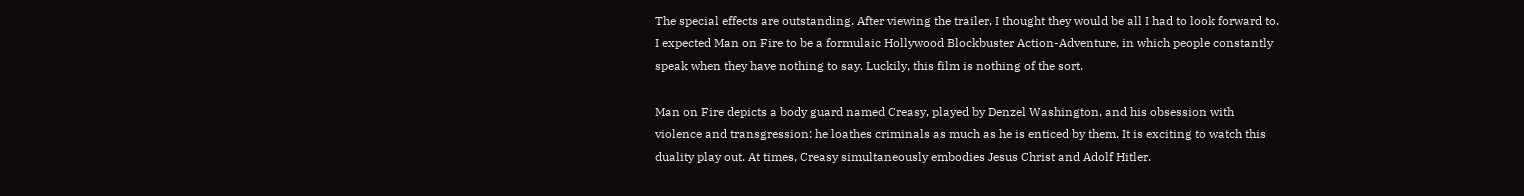The special effects are outstanding. After viewing the trailer, I thought they would be all I had to look forward to. I expected Man on Fire to be a formulaic Hollywood Blockbuster Action-Adventure, in which people constantly speak when they have nothing to say. Luckily, this film is nothing of the sort.

Man on Fire depicts a body guard named Creasy, played by Denzel Washington, and his obsession with violence and transgression: he loathes criminals as much as he is enticed by them. It is exciting to watch this duality play out. At times, Creasy simultaneously embodies Jesus Christ and Adolf Hitler.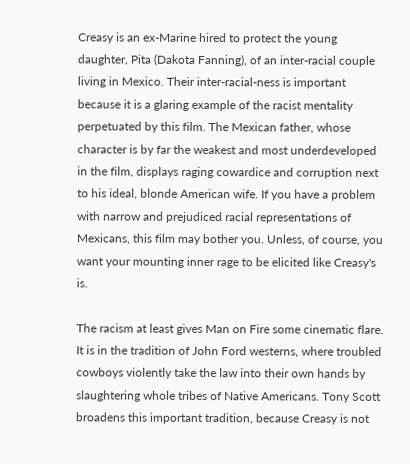Creasy is an ex-Marine hired to protect the young daughter, Pita (Dakota Fanning), of an inter-racial couple living in Mexico. Their inter-racial-ness is important because it is a glaring example of the racist mentality perpetuated by this film. The Mexican father, whose character is by far the weakest and most underdeveloped in the film, displays raging cowardice and corruption next to his ideal, blonde American wife. If you have a problem with narrow and prejudiced racial representations of Mexicans, this film may bother you. Unless, of course, you want your mounting inner rage to be elicited like Creasy's is.

The racism at least gives Man on Fire some cinematic flare. It is in the tradition of John Ford westerns, where troubled cowboys violently take the law into their own hands by slaughtering whole tribes of Native Americans. Tony Scott broadens this important tradition, because Creasy is not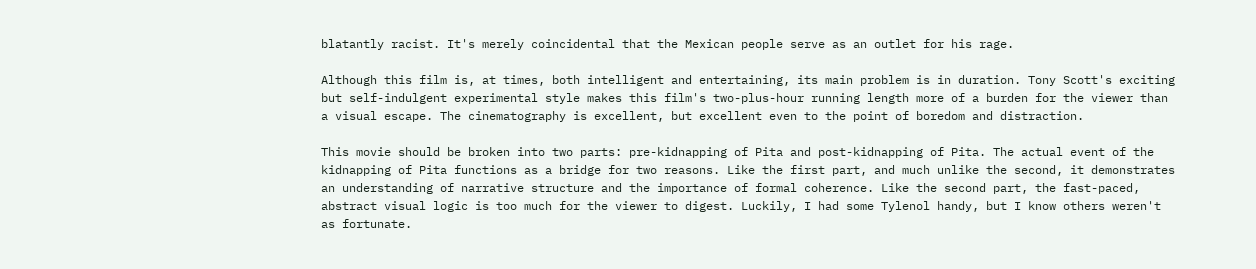blatantly racist. It's merely coincidental that the Mexican people serve as an outlet for his rage.

Although this film is, at times, both intelligent and entertaining, its main problem is in duration. Tony Scott's exciting but self-indulgent experimental style makes this film's two-plus-hour running length more of a burden for the viewer than a visual escape. The cinematography is excellent, but excellent even to the point of boredom and distraction.

This movie should be broken into two parts: pre-kidnapping of Pita and post-kidnapping of Pita. The actual event of the kidnapping of Pita functions as a bridge for two reasons. Like the first part, and much unlike the second, it demonstrates an understanding of narrative structure and the importance of formal coherence. Like the second part, the fast-paced, abstract visual logic is too much for the viewer to digest. Luckily, I had some Tylenol handy, but I know others weren't as fortunate.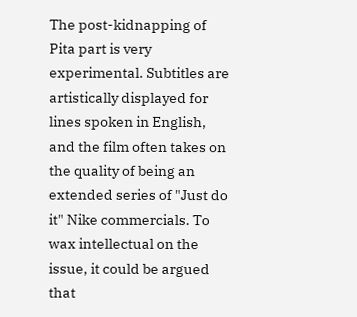The post-kidnapping of Pita part is very experimental. Subtitles are artistically displayed for lines spoken in English, and the film often takes on the quality of being an extended series of "Just do it" Nike commercials. To wax intellectual on the issue, it could be argued that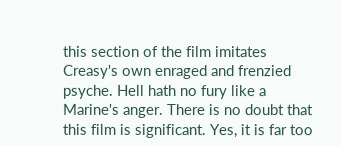this section of the film imitates Creasy's own enraged and frenzied psyche. Hell hath no fury like a Marine's anger. There is no doubt that this film is significant. Yes, it is far too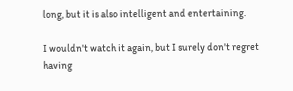long, but it is also intelligent and entertaining.

I wouldn't watch it again, but I surely don't regret having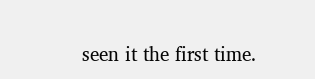seen it the first time.